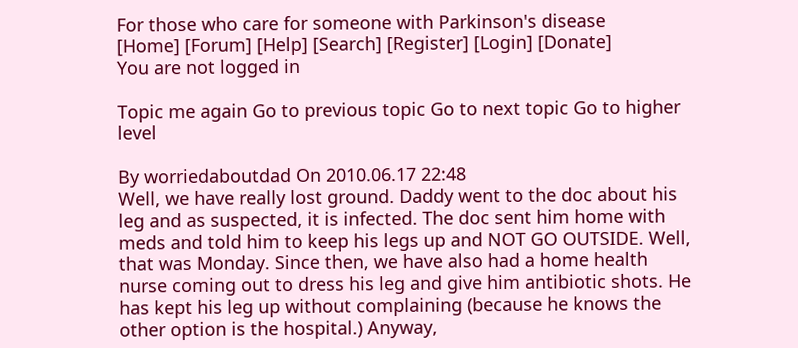For those who care for someone with Parkinson's disease
[Home] [Forum] [Help] [Search] [Register] [Login] [Donate]
You are not logged in

Topic me again Go to previous topic Go to next topic Go to higher level

By worriedaboutdad On 2010.06.17 22:48
Well, we have really lost ground. Daddy went to the doc about his leg and as suspected, it is infected. The doc sent him home with meds and told him to keep his legs up and NOT GO OUTSIDE. Well, that was Monday. Since then, we have also had a home health nurse coming out to dress his leg and give him antibiotic shots. He has kept his leg up without complaining (because he knows the other option is the hospital.) Anyway,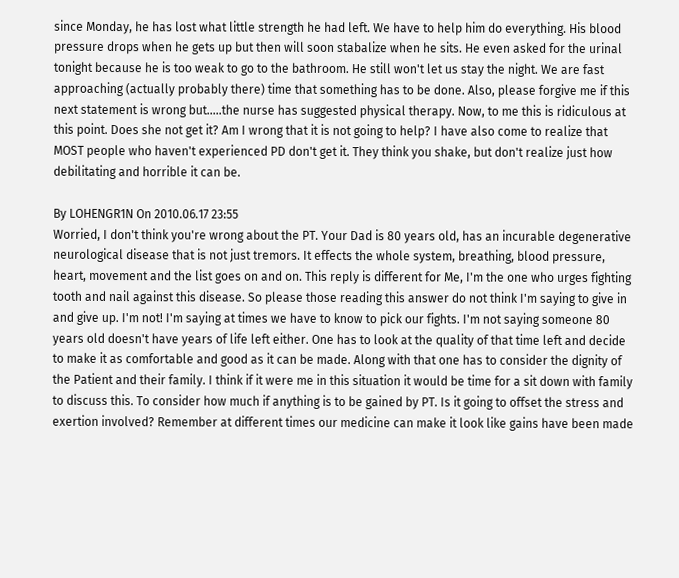since Monday, he has lost what little strength he had left. We have to help him do everything. His blood pressure drops when he gets up but then will soon stabalize when he sits. He even asked for the urinal tonight because he is too weak to go to the bathroom. He still won't let us stay the night. We are fast approaching (actually probably there) time that something has to be done. Also, please forgive me if this next statement is wrong but.....the nurse has suggested physical therapy. Now, to me this is ridiculous at this point. Does she not get it? Am I wrong that it is not going to help? I have also come to realize that MOST people who haven't experienced PD don't get it. They think you shake, but don't realize just how debilitating and horrible it can be.

By LOHENGR1N On 2010.06.17 23:55
Worried, I don't think you're wrong about the PT. Your Dad is 80 years old, has an incurable degenerative neurological disease that is not just tremors. It effects the whole system, breathing, blood pressure, heart, movement and the list goes on and on. This reply is different for Me, I'm the one who urges fighting tooth and nail against this disease. So please those reading this answer do not think I'm saying to give in and give up. I'm not! I'm saying at times we have to know to pick our fights. I'm not saying someone 80 years old doesn't have years of life left either. One has to look at the quality of that time left and decide to make it as comfortable and good as it can be made. Along with that one has to consider the dignity of the Patient and their family. I think if it were me in this situation it would be time for a sit down with family to discuss this. To consider how much if anything is to be gained by PT. Is it going to offset the stress and exertion involved? Remember at different times our medicine can make it look like gains have been made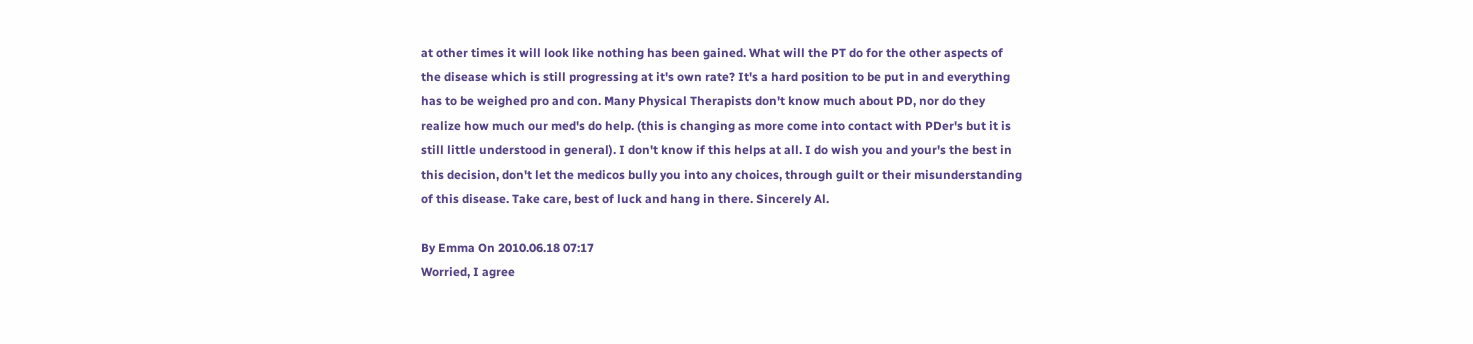at other times it will look like nothing has been gained. What will the PT do for the other aspects of the disease which is still progressing at it's own rate? It's a hard position to be put in and everything has to be weighed pro and con. Many Physical Therapists don't know much about PD, nor do they realize how much our med's do help. (this is changing as more come into contact with PDer's but it is still little understood in general). I don't know if this helps at all. I do wish you and your's the best in this decision, don't let the medicos bully you into any choices, through guilt or their misunderstanding of this disease. Take care, best of luck and hang in there. Sincerely Al.

By Emma On 2010.06.18 07:17
Worried, I agree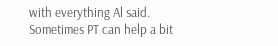with everything Al said. Sometimes PT can help a bit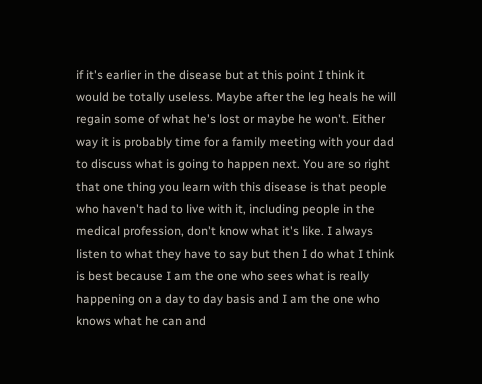if it's earlier in the disease but at this point I think it would be totally useless. Maybe after the leg heals he will regain some of what he's lost or maybe he won't. Either way it is probably time for a family meeting with your dad to discuss what is going to happen next. You are so right that one thing you learn with this disease is that people who haven't had to live with it, including people in the medical profession, don't know what it's like. I always listen to what they have to say but then I do what I think is best because I am the one who sees what is really happening on a day to day basis and I am the one who knows what he can and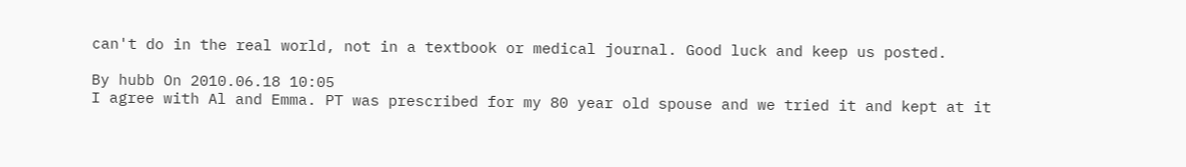can't do in the real world, not in a textbook or medical journal. Good luck and keep us posted.

By hubb On 2010.06.18 10:05
I agree with Al and Emma. PT was prescribed for my 80 year old spouse and we tried it and kept at it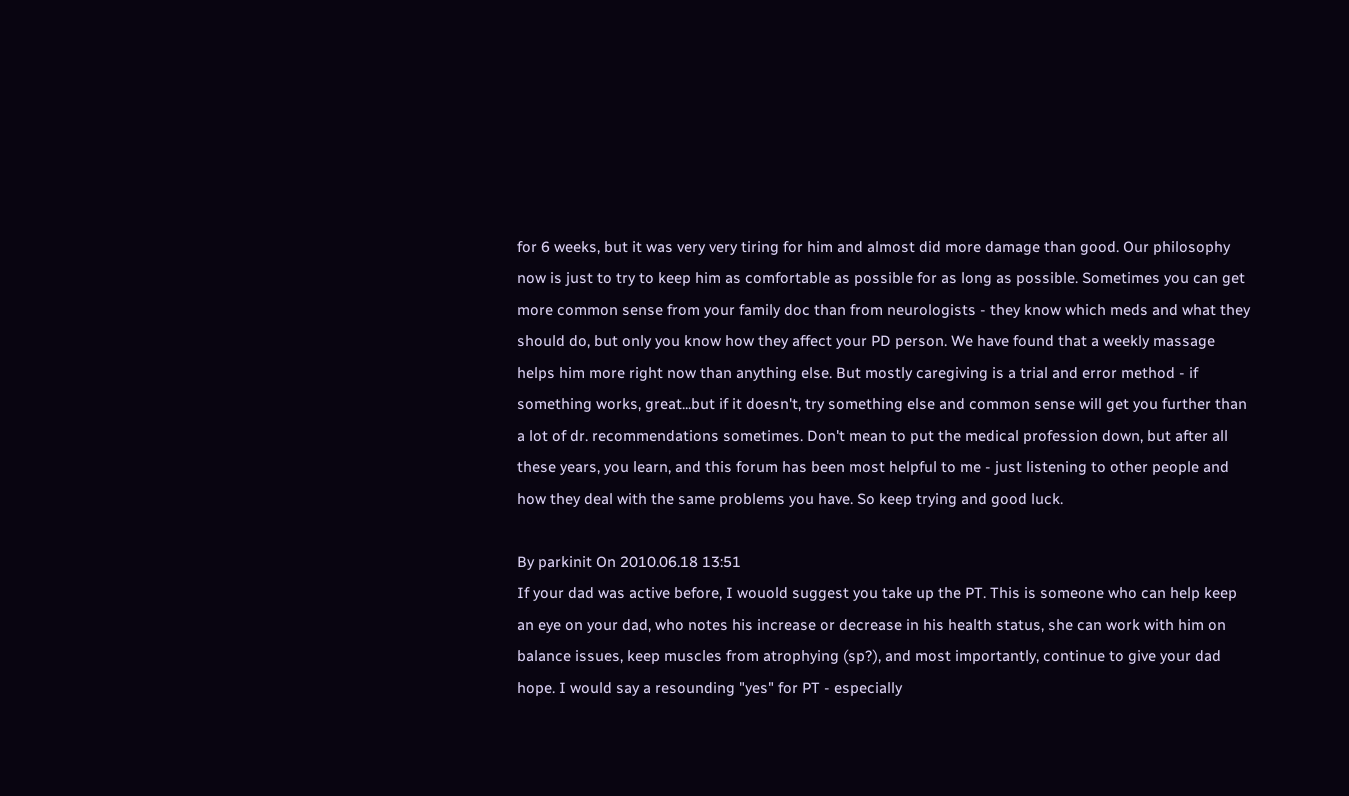for 6 weeks, but it was very very tiring for him and almost did more damage than good. Our philosophy now is just to try to keep him as comfortable as possible for as long as possible. Sometimes you can get more common sense from your family doc than from neurologists - they know which meds and what they should do, but only you know how they affect your PD person. We have found that a weekly massage helps him more right now than anything else. But mostly caregiving is a trial and error method - if something works, great...but if it doesn't, try something else and common sense will get you further than a lot of dr. recommendations sometimes. Don't mean to put the medical profession down, but after all these years, you learn, and this forum has been most helpful to me - just listening to other people and how they deal with the same problems you have. So keep trying and good luck.

By parkinit On 2010.06.18 13:51
If your dad was active before, I wouold suggest you take up the PT. This is someone who can help keep an eye on your dad, who notes his increase or decrease in his health status, she can work with him on balance issues, keep muscles from atrophying (sp?), and most importantly, continue to give your dad hope. I would say a resounding "yes" for PT - especially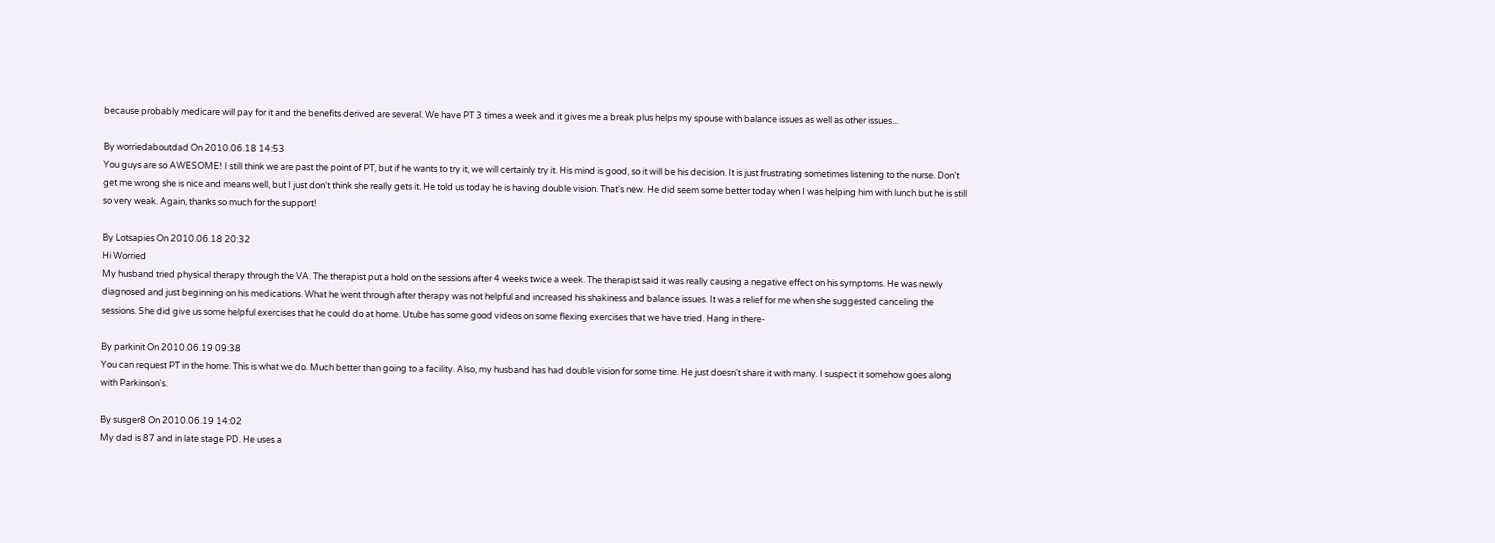because probably medicare will pay for it and the benefits derived are several. We have PT 3 times a week and it gives me a break plus helps my spouse with balance issues as well as other issues...

By worriedaboutdad On 2010.06.18 14:53
You guys are so AWESOME! I still think we are past the point of PT, but if he wants to try it, we will certainly try it. His mind is good, so it will be his decision. It is just frustrating sometimes listening to the nurse. Don't get me wrong she is nice and means well, but I just don't think she really gets it. He told us today he is having double vision. That's new. He did seem some better today when I was helping him with lunch but he is still so very weak. Again, thanks so much for the support!

By Lotsapies On 2010.06.18 20:32
Hi Worried
My husband tried physical therapy through the VA. The therapist put a hold on the sessions after 4 weeks twice a week. The therapist said it was really causing a negative effect on his symptoms. He was newly diagnosed and just beginning on his medications. What he went through after therapy was not helpful and increased his shakiness and balance issues. It was a relief for me when she suggested canceling the sessions. She did give us some helpful exercises that he could do at home. Utube has some good videos on some flexing exercises that we have tried. Hang in there-

By parkinit On 2010.06.19 09:38
You can request PT in the home. This is what we do. Much better than going to a facility. Also, my husband has had double vision for some time. He just doesn't share it with many. I suspect it somehow goes along with Parkinson's.

By susger8 On 2010.06.19 14:02
My dad is 87 and in late stage PD. He uses a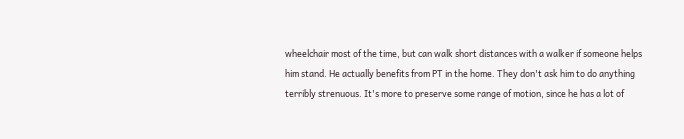wheelchair most of the time, but can walk short distances with a walker if someone helps him stand. He actually benefits from PT in the home. They don't ask him to do anything terribly strenuous. It's more to preserve some range of motion, since he has a lot of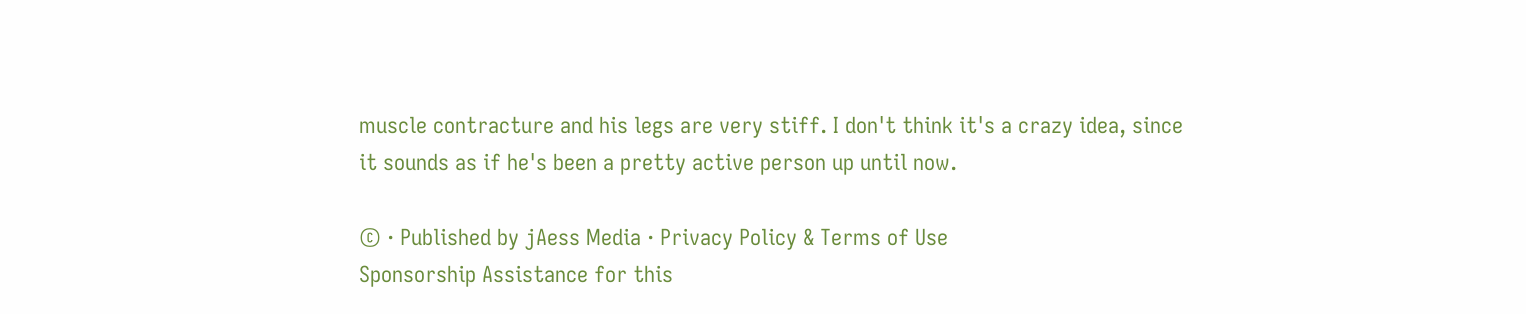muscle contracture and his legs are very stiff. I don't think it's a crazy idea, since it sounds as if he's been a pretty active person up until now.

© · Published by jAess Media · Privacy Policy & Terms of Use
Sponsorship Assistance for this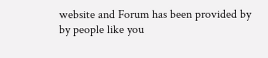website and Forum has been provided by
by people like you